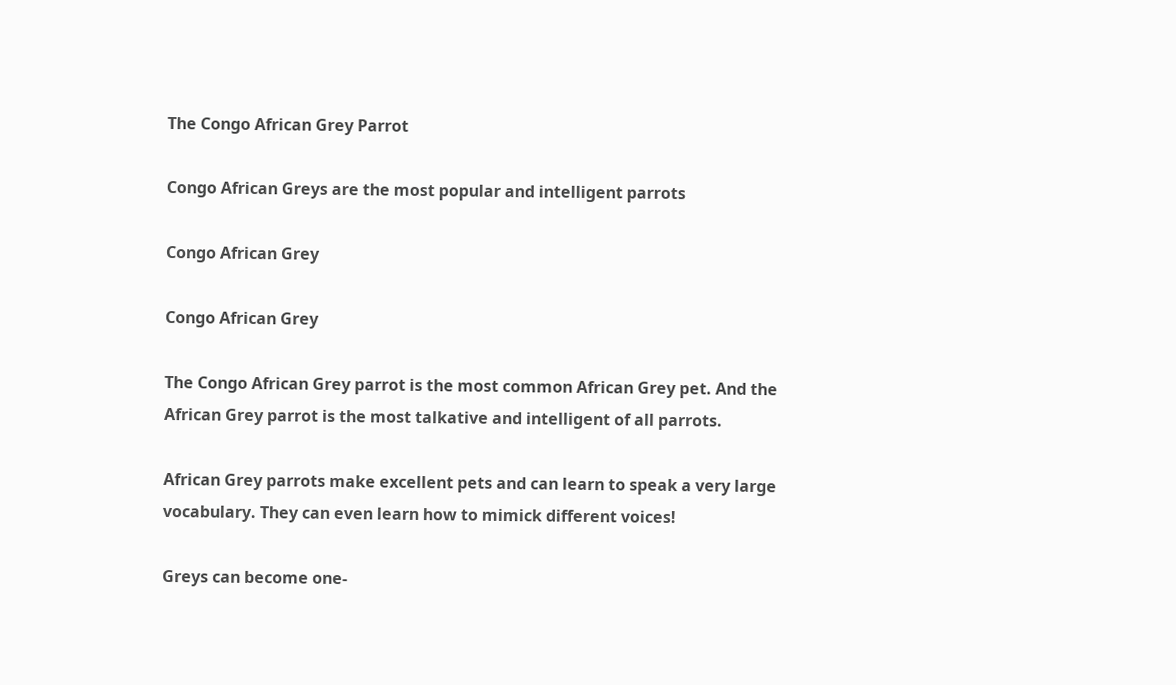The Congo African Grey Parrot

Congo African Greys are the most popular and intelligent parrots

Congo African Grey

Congo African Grey

The Congo African Grey parrot is the most common African Grey pet. And the African Grey parrot is the most talkative and intelligent of all parrots.

African Grey parrots make excellent pets and can learn to speak a very large vocabulary. They can even learn how to mimick different voices!

Greys can become one-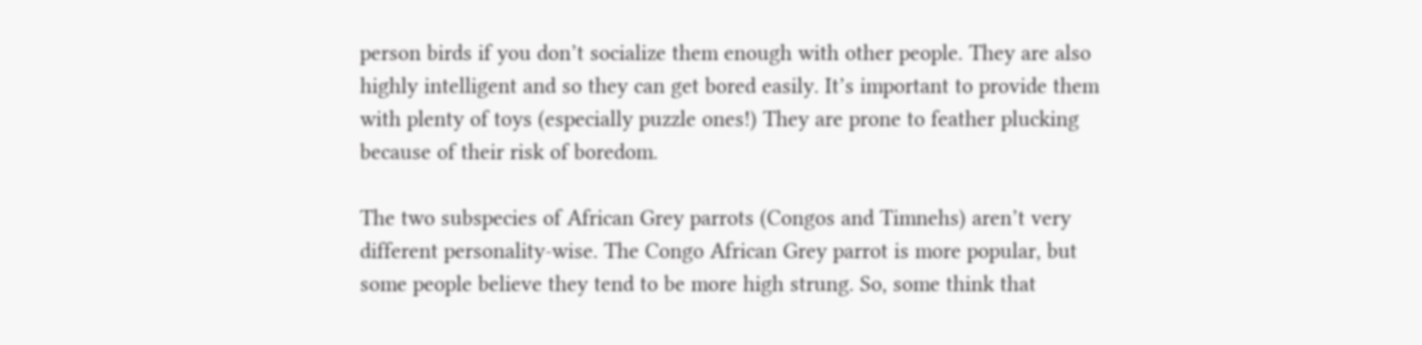person birds if you don’t socialize them enough with other people. They are also highly intelligent and so they can get bored easily. It’s important to provide them with plenty of toys (especially puzzle ones!) They are prone to feather plucking because of their risk of boredom.

The two subspecies of African Grey parrots (Congos and Timnehs) aren’t very different personality-wise. The Congo African Grey parrot is more popular, but some people believe they tend to be more high strung. So, some think that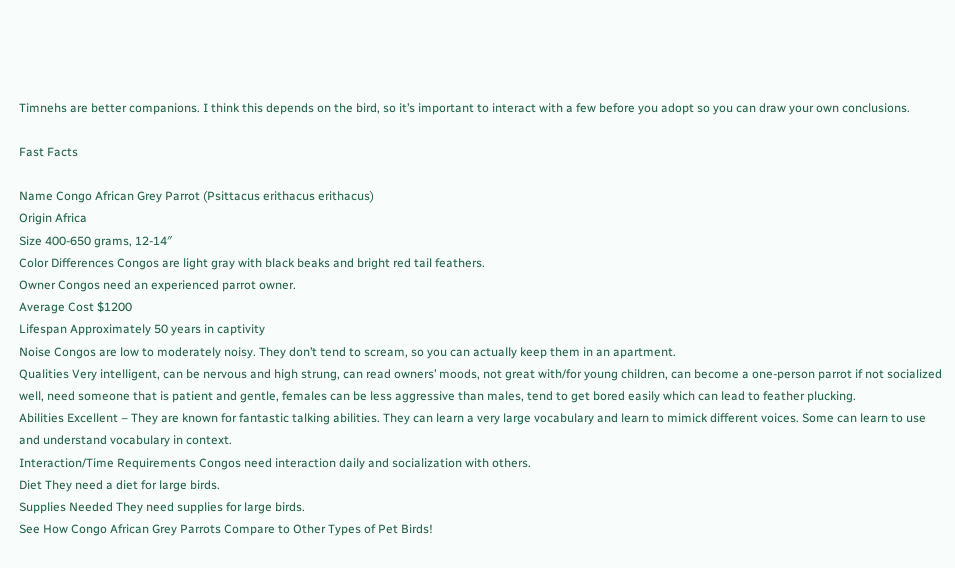Timnehs are better companions. I think this depends on the bird, so it’s important to interact with a few before you adopt so you can draw your own conclusions.

Fast Facts

Name Congo African Grey Parrot (Psittacus erithacus erithacus)
Origin Africa
Size 400-650 grams, 12-14″
Color Differences Congos are light gray with black beaks and bright red tail feathers.
Owner Congos need an experienced parrot owner.
Average Cost $1200
Lifespan Approximately 50 years in captivity
Noise Congos are low to moderately noisy. They don’t tend to scream, so you can actually keep them in an apartment.
Qualities Very intelligent, can be nervous and high strung, can read owners’ moods, not great with/for young children, can become a one-person parrot if not socialized well, need someone that is patient and gentle, females can be less aggressive than males, tend to get bored easily which can lead to feather plucking.
Abilities Excellent – They are known for fantastic talking abilities. They can learn a very large vocabulary and learn to mimick different voices. Some can learn to use and understand vocabulary in context.
Interaction/Time Requirements Congos need interaction daily and socialization with others.
Diet They need a diet for large birds.
Supplies Needed They need supplies for large birds.
See How Congo African Grey Parrots Compare to Other Types of Pet Birds!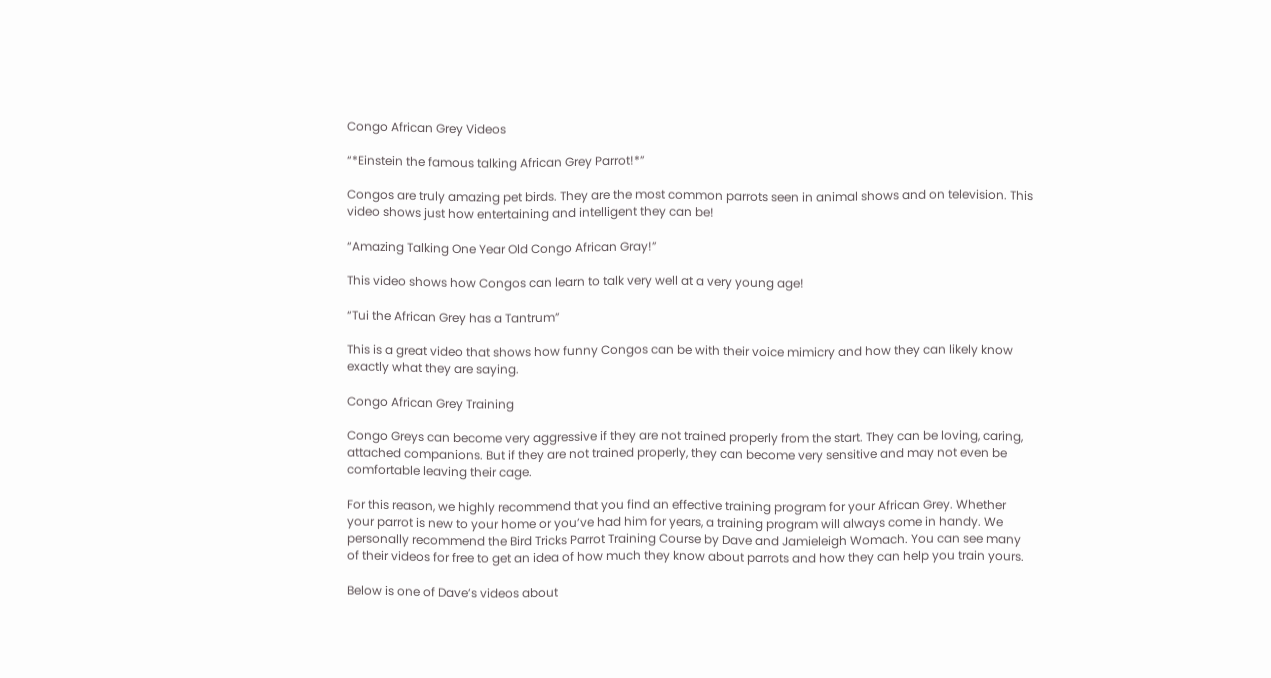Congo African Grey Videos

“*Einstein the famous talking African Grey Parrot!*”

Congos are truly amazing pet birds. They are the most common parrots seen in animal shows and on television. This video shows just how entertaining and intelligent they can be!

“Amazing Talking One Year Old Congo African Gray!”

This video shows how Congos can learn to talk very well at a very young age!

“Tui the African Grey has a Tantrum”

This is a great video that shows how funny Congos can be with their voice mimicry and how they can likely know exactly what they are saying.

Congo African Grey Training

Congo Greys can become very aggressive if they are not trained properly from the start. They can be loving, caring, attached companions. But if they are not trained properly, they can become very sensitive and may not even be comfortable leaving their cage.

For this reason, we highly recommend that you find an effective training program for your African Grey. Whether your parrot is new to your home or you’ve had him for years, a training program will always come in handy. We personally recommend the Bird Tricks Parrot Training Course by Dave and Jamieleigh Womach. You can see many of their videos for free to get an idea of how much they know about parrots and how they can help you train yours.

Below is one of Dave’s videos about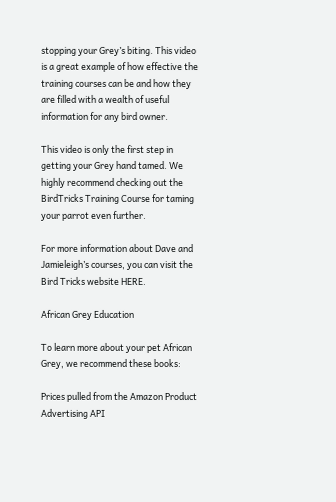stopping your Grey’s biting. This video is a great example of how effective the training courses can be and how they are filled with a wealth of useful information for any bird owner.

This video is only the first step in getting your Grey hand tamed. We highly recommend checking out the BirdTricks Training Course for taming your parrot even further.

For more information about Dave and Jamieleigh’s courses, you can visit the Bird Tricks website HERE.

African Grey Education

To learn more about your pet African Grey, we recommend these books:

Prices pulled from the Amazon Product Advertising API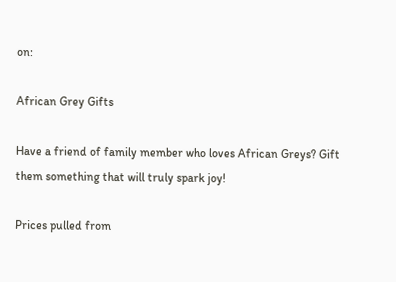on:

African Grey Gifts

Have a friend of family member who loves African Greys? Gift them something that will truly spark joy!

Prices pulled from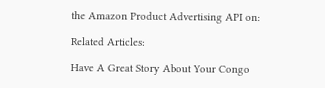the Amazon Product Advertising API on:

Related Articles:

Have A Great Story About Your Congo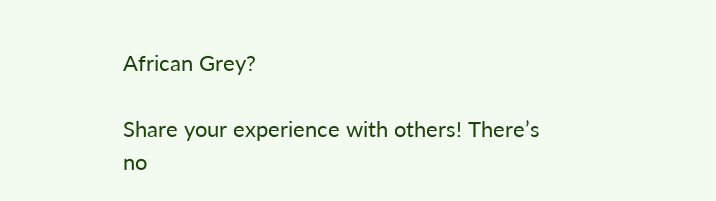African Grey?

Share your experience with others! There’s no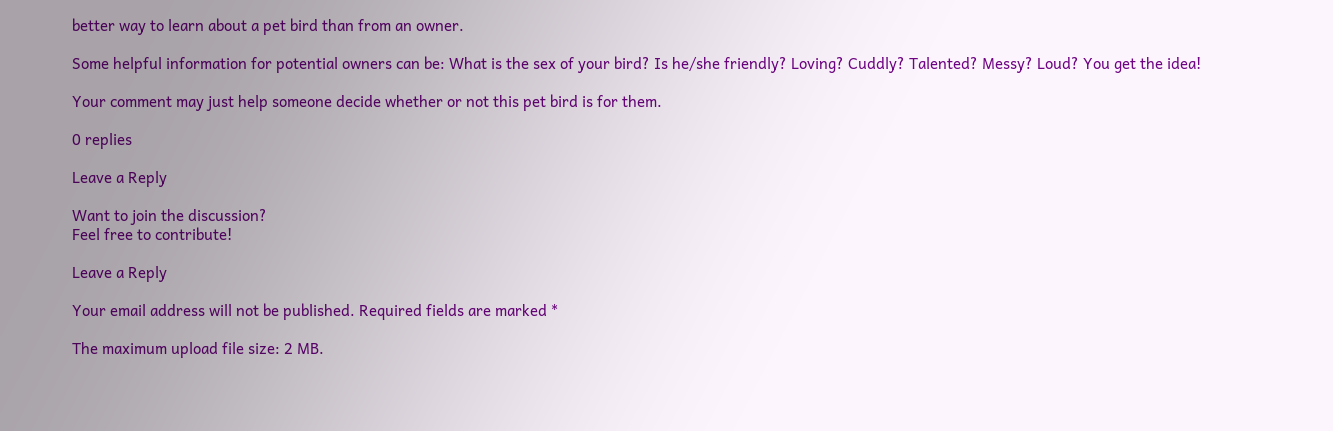better way to learn about a pet bird than from an owner.

Some helpful information for potential owners can be: What is the sex of your bird? Is he/she friendly? Loving? Cuddly? Talented? Messy? Loud? You get the idea!

Your comment may just help someone decide whether or not this pet bird is for them.

0 replies

Leave a Reply

Want to join the discussion?
Feel free to contribute!

Leave a Reply

Your email address will not be published. Required fields are marked *

The maximum upload file size: 2 MB.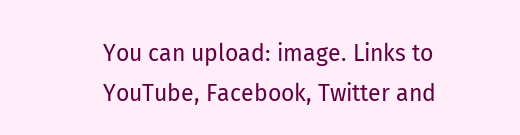You can upload: image. Links to YouTube, Facebook, Twitter and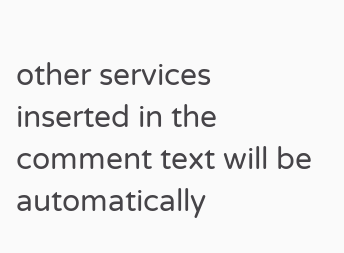other services inserted in the comment text will be automatically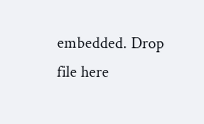embedded. Drop file here